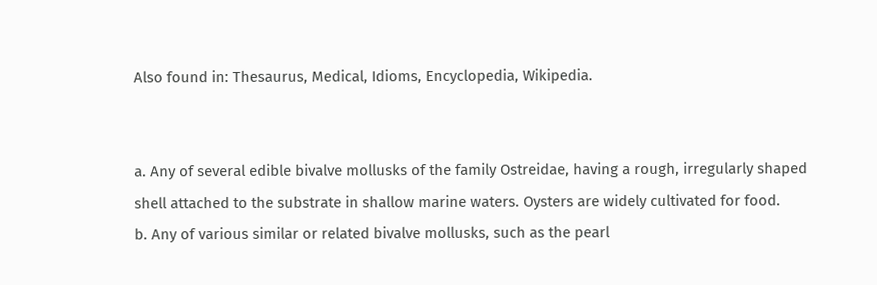Also found in: Thesaurus, Medical, Idioms, Encyclopedia, Wikipedia.


a. Any of several edible bivalve mollusks of the family Ostreidae, having a rough, irregularly shaped shell attached to the substrate in shallow marine waters. Oysters are widely cultivated for food.
b. Any of various similar or related bivalve mollusks, such as the pearl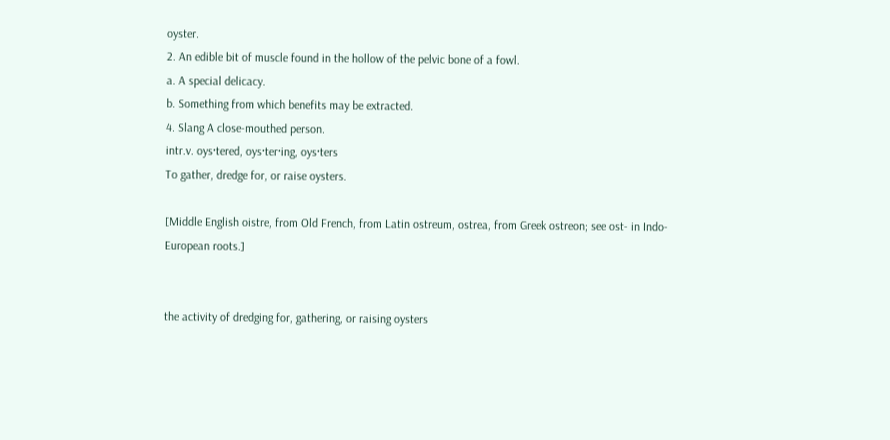oyster.
2. An edible bit of muscle found in the hollow of the pelvic bone of a fowl.
a. A special delicacy.
b. Something from which benefits may be extracted.
4. Slang A close-mouthed person.
intr.v. oys·tered, oys·ter·ing, oys·ters
To gather, dredge for, or raise oysters.

[Middle English oistre, from Old French, from Latin ostreum, ostrea, from Greek ostreon; see ost- in Indo-European roots.]


the activity of dredging for, gathering, or raising oysters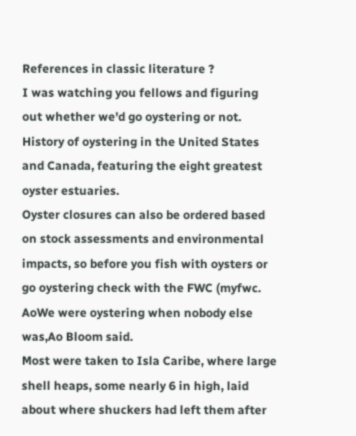References in classic literature ?
I was watching you fellows and figuring out whether we'd go oystering or not.
History of oystering in the United States and Canada, featuring the eight greatest oyster estuaries.
Oyster closures can also be ordered based on stock assessments and environmental impacts, so before you fish with oysters or go oystering check with the FWC (myfwc.
AoWe were oystering when nobody else was,Ao Bloom said.
Most were taken to Isla Caribe, where large shell heaps, some nearly 6 in high, laid about where shuckers had left them after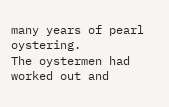many years of pearl oystering.
The oystermen had worked out and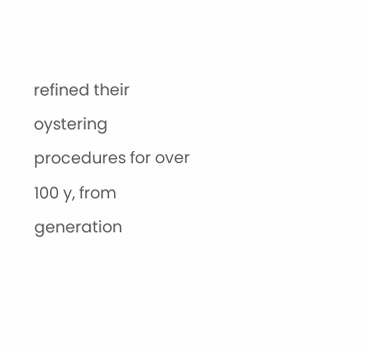refined their oystering procedures for over 100 y, from generation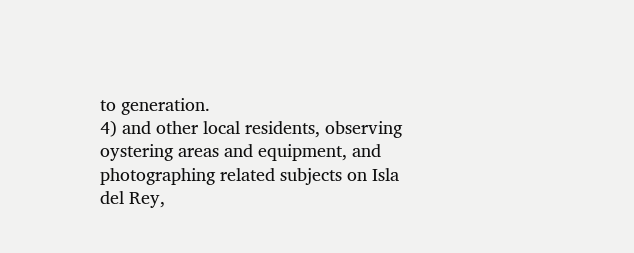to generation.
4) and other local residents, observing oystering areas and equipment, and photographing related subjects on Isla del Rey,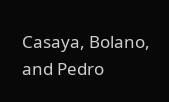Casaya, Bolano, and Pedro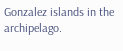Gonzalez islands in the archipelago.